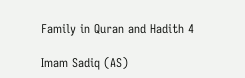Family in Quran and Hadith 4

Imam Sadiq (AS)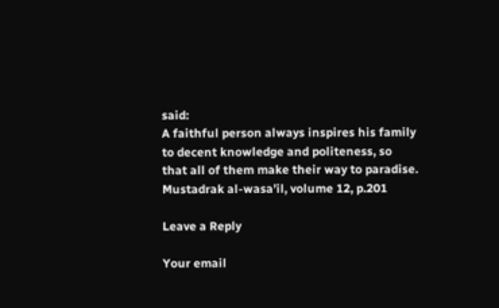said:
A faithful person always inspires his family to decent knowledge and politeness, so that all of them make their way to paradise.
Mustadrak al-wasa’il, volume 12, p.201

Leave a Reply

Your email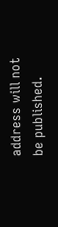address will not be published.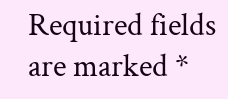Required fields are marked *